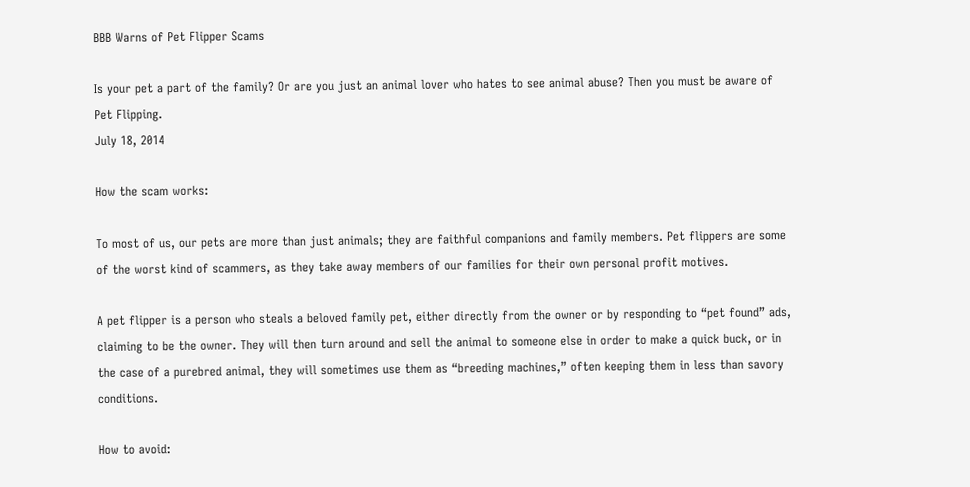BBB Warns of Pet Flipper Scams

Is your pet a part of the family? Or are you just an animal lover who hates to see animal abuse? Then you must be aware of Pet Flipping.
July 18, 2014

How the scam works:

To most of us, our pets are more than just animals; they are faithful companions and family members. Pet flippers are some of the worst kind of scammers, as they take away members of our families for their own personal profit motives.

A pet flipper is a person who steals a beloved family pet, either directly from the owner or by responding to “pet found” ads, claiming to be the owner. They will then turn around and sell the animal to someone else in order to make a quick buck, or in the case of a purebred animal, they will sometimes use them as “breeding machines,” often keeping them in less than savory conditions.

How to avoid: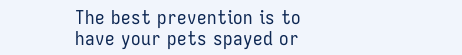The best prevention is to have your pets spayed or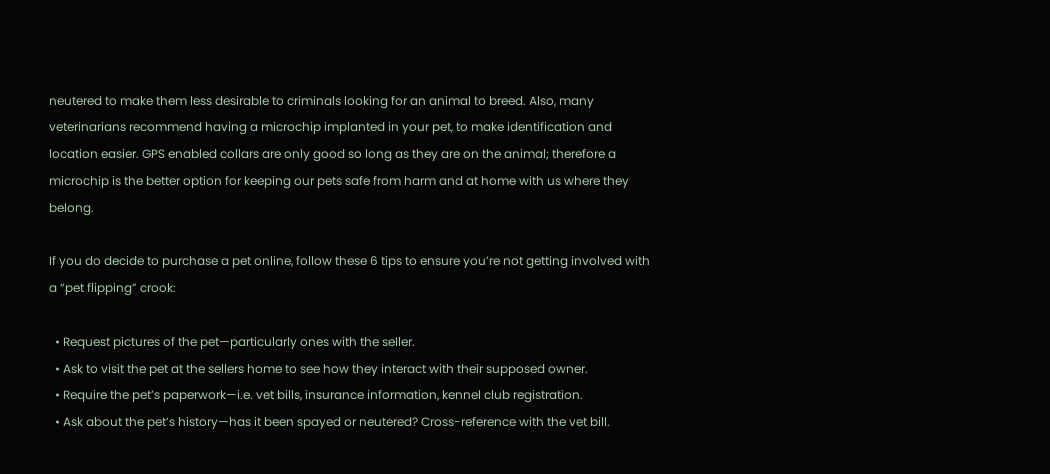neutered to make them less desirable to criminals looking for an animal to breed. Also, many veterinarians recommend having a microchip implanted in your pet, to make identification and location easier. GPS enabled collars are only good so long as they are on the animal; therefore a microchip is the better option for keeping our pets safe from harm and at home with us where they belong.

If you do decide to purchase a pet online, follow these 6 tips to ensure you’re not getting involved with a “pet flipping” crook:

  • Request pictures of the pet—particularly ones with the seller.
  • Ask to visit the pet at the sellers home to see how they interact with their supposed owner.
  • Require the pet’s paperwork—i.e. vet bills, insurance information, kennel club registration.
  • Ask about the pet’s history—has it been spayed or neutered? Cross-reference with the vet bill.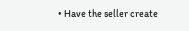• Have the seller create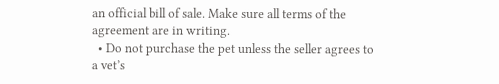an official bill of sale. Make sure all terms of the agreement are in writing.
  • Do not purchase the pet unless the seller agrees to a vet’s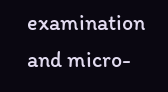examination and micro-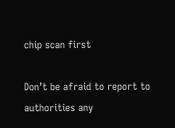chip scan first

Don’t be afraid to report to authorities any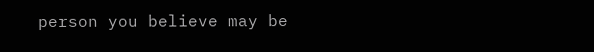person you believe may be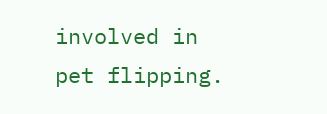involved in pet flipping.